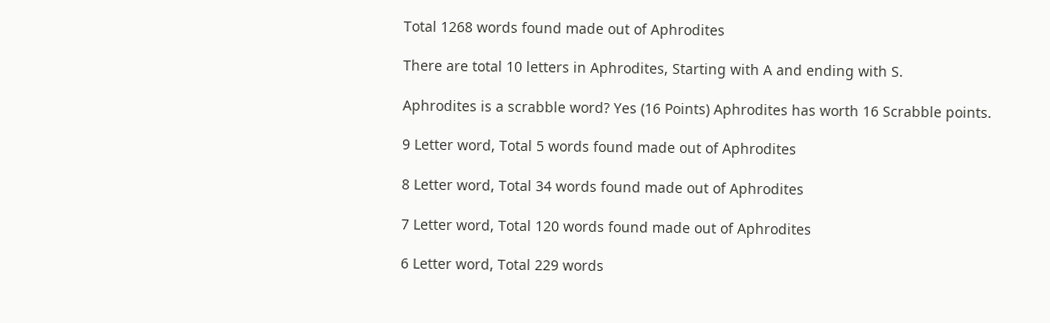Total 1268 words found made out of Aphrodites

There are total 10 letters in Aphrodites, Starting with A and ending with S.

Aphrodites is a scrabble word? Yes (16 Points) Aphrodites has worth 16 Scrabble points.

9 Letter word, Total 5 words found made out of Aphrodites

8 Letter word, Total 34 words found made out of Aphrodites

7 Letter word, Total 120 words found made out of Aphrodites

6 Letter word, Total 229 words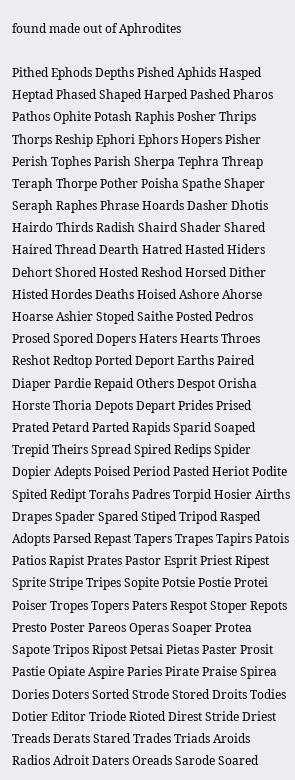found made out of Aphrodites

Pithed Ephods Depths Pished Aphids Hasped Heptad Phased Shaped Harped Pashed Pharos Pathos Ophite Potash Raphis Posher Thrips Thorps Reship Ephori Ephors Hopers Pisher Perish Tophes Parish Sherpa Tephra Threap Teraph Thorpe Pother Poisha Spathe Shaper Seraph Raphes Phrase Hoards Dasher Dhotis Hairdo Thirds Radish Shaird Shader Shared Haired Thread Dearth Hatred Hasted Hiders Dehort Shored Hosted Reshod Horsed Dither Histed Hordes Deaths Hoised Ashore Ahorse Hoarse Ashier Stoped Saithe Posted Pedros Prosed Spored Dopers Haters Hearts Throes Reshot Redtop Ported Deport Earths Paired Diaper Pardie Repaid Others Despot Orisha Horste Thoria Depots Depart Prides Prised Prated Petard Parted Rapids Sparid Soaped Trepid Theirs Spread Spired Redips Spider Dopier Adepts Poised Period Pasted Heriot Podite Spited Redipt Torahs Padres Torpid Hosier Airths Drapes Spader Spared Stiped Tripod Rasped Adopts Parsed Repast Tapers Trapes Tapirs Patois Patios Rapist Prates Pastor Esprit Priest Ripest Sprite Stripe Tripes Sopite Potsie Postie Protei Poiser Tropes Topers Paters Respot Stoper Repots Presto Poster Pareos Operas Soaper Protea Sapote Tripos Ripost Petsai Pietas Paster Prosit Pastie Opiate Aspire Paries Pirate Praise Spirea Dories Doters Sorted Strode Stored Droits Todies Dotier Editor Triode Rioted Direst Stride Driest Treads Derats Stared Trades Triads Aroids Radios Adroit Daters Oreads Sarode Soared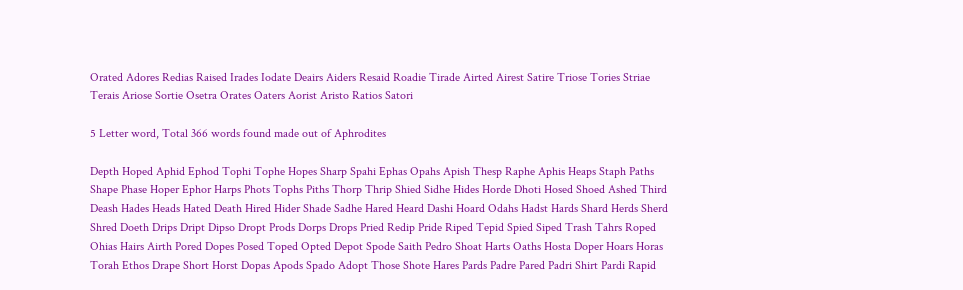Orated Adores Redias Raised Irades Iodate Deairs Aiders Resaid Roadie Tirade Airted Airest Satire Triose Tories Striae Terais Ariose Sortie Osetra Orates Oaters Aorist Aristo Ratios Satori

5 Letter word, Total 366 words found made out of Aphrodites

Depth Hoped Aphid Ephod Tophi Tophe Hopes Sharp Spahi Ephas Opahs Apish Thesp Raphe Aphis Heaps Staph Paths Shape Phase Hoper Ephor Harps Phots Tophs Piths Thorp Thrip Shied Sidhe Hides Horde Dhoti Hosed Shoed Ashed Third Deash Hades Heads Hated Death Hired Hider Shade Sadhe Hared Heard Dashi Hoard Odahs Hadst Hards Shard Herds Sherd Shred Doeth Drips Dript Dipso Dropt Prods Dorps Drops Pried Redip Pride Riped Tepid Spied Siped Trash Tahrs Roped Ohias Hairs Airth Pored Dopes Posed Toped Opted Depot Spode Saith Pedro Shoat Harts Oaths Hosta Doper Hoars Horas Torah Ethos Drape Short Horst Dopas Apods Spado Adopt Those Shote Hares Pards Padre Pared Padri Shirt Pardi Rapid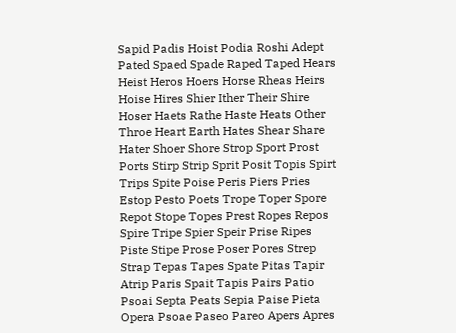Sapid Padis Hoist Podia Roshi Adept Pated Spaed Spade Raped Taped Hears Heist Heros Hoers Horse Rheas Heirs Hoise Hires Shier Ither Their Shire Hoser Haets Rathe Haste Heats Other Throe Heart Earth Hates Shear Share Hater Shoer Shore Strop Sport Prost Ports Stirp Strip Sprit Posit Topis Spirt Trips Spite Poise Peris Piers Pries Estop Pesto Poets Trope Toper Spore Repot Stope Topes Prest Ropes Repos Spire Tripe Spier Speir Prise Ripes Piste Stipe Prose Poser Pores Strep Strap Tepas Tapes Spate Pitas Tapir Atrip Paris Spait Tapis Pairs Patio Psoai Septa Peats Sepia Paise Pieta Opera Psoae Paseo Pareo Apers Apres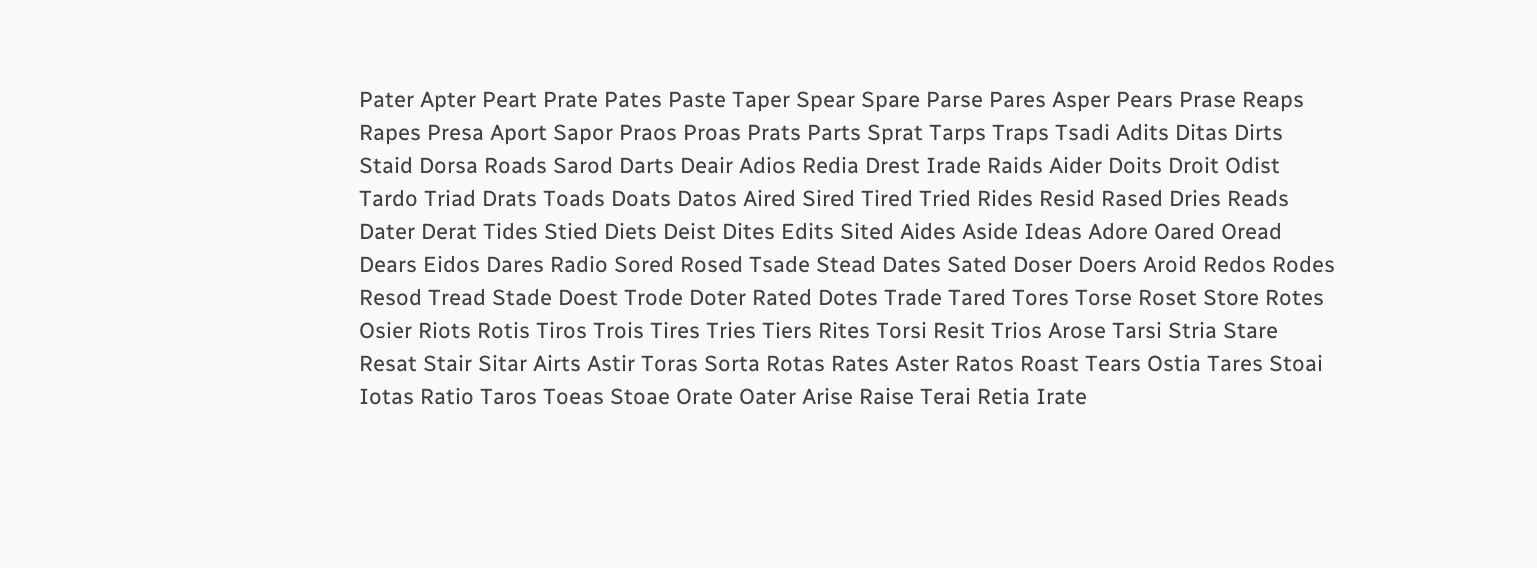Pater Apter Peart Prate Pates Paste Taper Spear Spare Parse Pares Asper Pears Prase Reaps Rapes Presa Aport Sapor Praos Proas Prats Parts Sprat Tarps Traps Tsadi Adits Ditas Dirts Staid Dorsa Roads Sarod Darts Deair Adios Redia Drest Irade Raids Aider Doits Droit Odist Tardo Triad Drats Toads Doats Datos Aired Sired Tired Tried Rides Resid Rased Dries Reads Dater Derat Tides Stied Diets Deist Dites Edits Sited Aides Aside Ideas Adore Oared Oread Dears Eidos Dares Radio Sored Rosed Tsade Stead Dates Sated Doser Doers Aroid Redos Rodes Resod Tread Stade Doest Trode Doter Rated Dotes Trade Tared Tores Torse Roset Store Rotes Osier Riots Rotis Tiros Trois Tires Tries Tiers Rites Torsi Resit Trios Arose Tarsi Stria Stare Resat Stair Sitar Airts Astir Toras Sorta Rotas Rates Aster Ratos Roast Tears Ostia Tares Stoai Iotas Ratio Taros Toeas Stoae Orate Oater Arise Raise Terai Retia Irate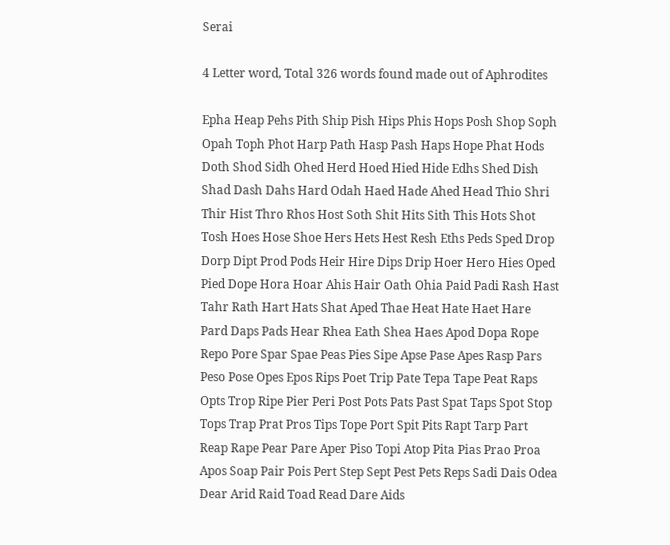Serai

4 Letter word, Total 326 words found made out of Aphrodites

Epha Heap Pehs Pith Ship Pish Hips Phis Hops Posh Shop Soph Opah Toph Phot Harp Path Hasp Pash Haps Hope Phat Hods Doth Shod Sidh Ohed Herd Hoed Hied Hide Edhs Shed Dish Shad Dash Dahs Hard Odah Haed Hade Ahed Head Thio Shri Thir Hist Thro Rhos Host Soth Shit Hits Sith This Hots Shot Tosh Hoes Hose Shoe Hers Hets Hest Resh Eths Peds Sped Drop Dorp Dipt Prod Pods Heir Hire Dips Drip Hoer Hero Hies Oped Pied Dope Hora Hoar Ahis Hair Oath Ohia Paid Padi Rash Hast Tahr Rath Hart Hats Shat Aped Thae Heat Hate Haet Hare Pard Daps Pads Hear Rhea Eath Shea Haes Apod Dopa Rope Repo Pore Spar Spae Peas Pies Sipe Apse Pase Apes Rasp Pars Peso Pose Opes Epos Rips Poet Trip Pate Tepa Tape Peat Raps Opts Trop Ripe Pier Peri Post Pots Pats Past Spat Taps Spot Stop Tops Trap Prat Pros Tips Tope Port Spit Pits Rapt Tarp Part Reap Rape Pear Pare Aper Piso Topi Atop Pita Pias Prao Proa Apos Soap Pair Pois Pert Step Sept Pest Pets Reps Sadi Dais Odea Dear Arid Raid Toad Read Dare Aids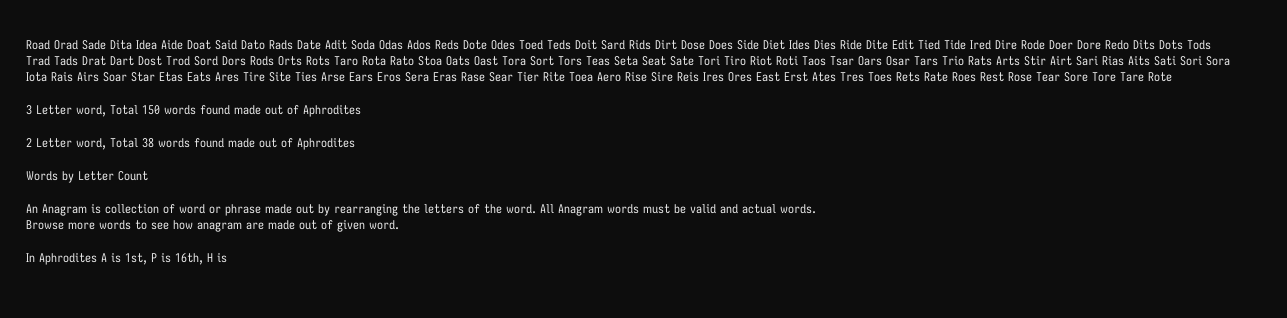Road Orad Sade Dita Idea Aide Doat Said Dato Rads Date Adit Soda Odas Ados Reds Dote Odes Toed Teds Doit Sard Rids Dirt Dose Does Side Diet Ides Dies Ride Dite Edit Tied Tide Ired Dire Rode Doer Dore Redo Dits Dots Tods Trad Tads Drat Dart Dost Trod Sord Dors Rods Orts Rots Taro Rota Rato Stoa Oats Oast Tora Sort Tors Teas Seta Seat Sate Tori Tiro Riot Roti Taos Tsar Oars Osar Tars Trio Rats Arts Stir Airt Sari Rias Aits Sati Sori Sora Iota Rais Airs Soar Star Etas Eats Ares Tire Site Ties Arse Ears Eros Sera Eras Rase Sear Tier Rite Toea Aero Rise Sire Reis Ires Ores East Erst Ates Tres Toes Rets Rate Roes Rest Rose Tear Sore Tore Tare Rote

3 Letter word, Total 150 words found made out of Aphrodites

2 Letter word, Total 38 words found made out of Aphrodites

Words by Letter Count

An Anagram is collection of word or phrase made out by rearranging the letters of the word. All Anagram words must be valid and actual words.
Browse more words to see how anagram are made out of given word.

In Aphrodites A is 1st, P is 16th, H is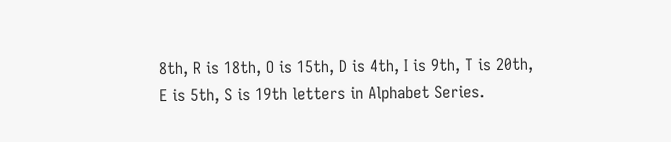8th, R is 18th, O is 15th, D is 4th, I is 9th, T is 20th, E is 5th, S is 19th letters in Alphabet Series.